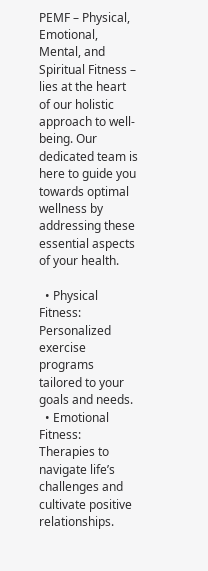PEMF – Physical, Emotional, Mental, and Spiritual Fitness – lies at the heart of our holistic approach to well-being. Our dedicated team is here to guide you towards optimal wellness by addressing these essential aspects of your health.

  • Physical Fitness: Personalized exercise programs tailored to your goals and needs.
  • Emotional Fitness: Therapies to navigate life’s challenges and cultivate positive relationships.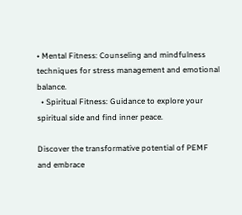• Mental Fitness: Counseling and mindfulness techniques for stress management and emotional balance.
  • Spiritual Fitness: Guidance to explore your spiritual side and find inner peace.

Discover the transformative potential of PEMF and embrace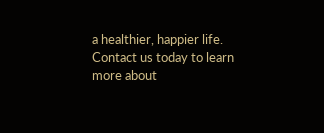a healthier, happier life. Contact us today to learn more about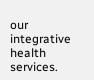our integrative health services.